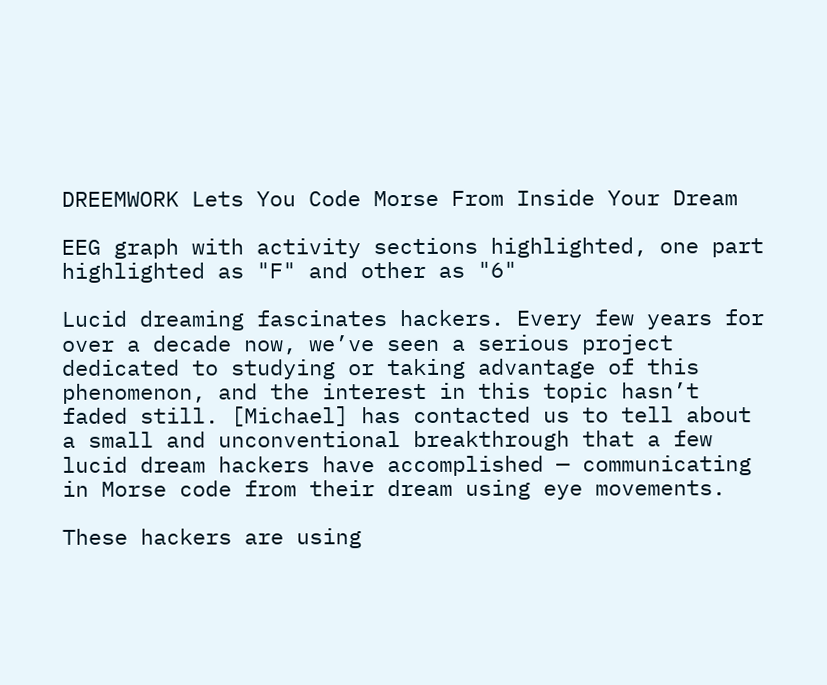DREEMWORK Lets You Code Morse From Inside Your Dream

EEG graph with activity sections highlighted, one part highlighted as "F" and other as "6"

Lucid dreaming fascinates hackers. Every few years for over a decade now, we’ve seen a serious project dedicated to studying or taking advantage of this phenomenon, and the interest in this topic hasn’t faded still. [Michael] has contacted us to tell about a small and unconventional breakthrough that a few lucid dream hackers have accomplished — communicating in Morse code from their dream using eye movements.

These hackers are using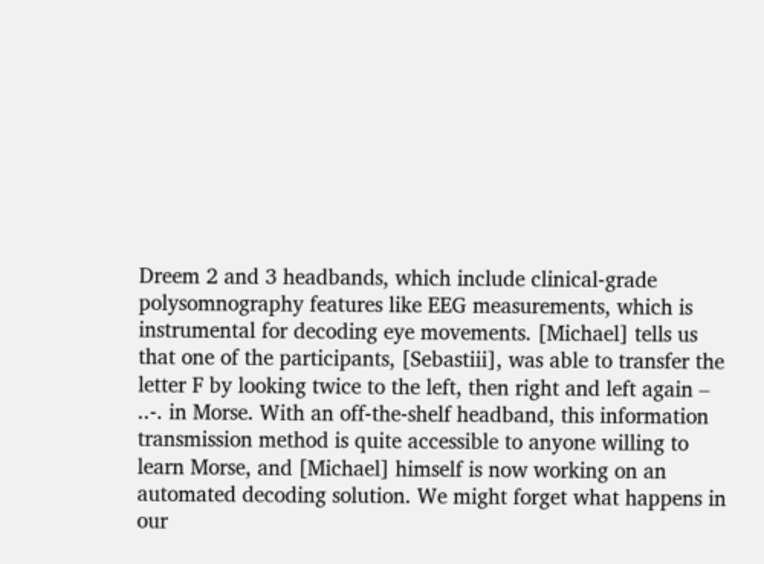Dreem 2 and 3 headbands, which include clinical-grade polysomnography features like EEG measurements, which is instrumental for decoding eye movements. [Michael] tells us that one of the participants, [Sebastiii], was able to transfer the letter F by looking twice to the left, then right and left again – ..-. in Morse. With an off-the-shelf headband, this information transmission method is quite accessible to anyone willing to learn Morse, and [Michael] himself is now working on an automated decoding solution. We might forget what happens in our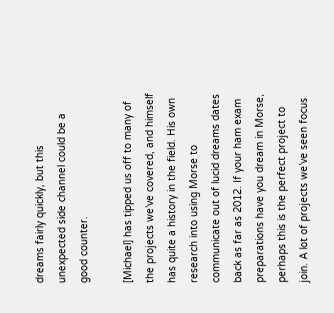dreams fairly quickly, but this unexpected side channel could be a good counter.

[Michael] has tipped us off to many of the projects we’ve covered, and himself has quite a history in the field. His own research into using Morse to communicate out of lucid dreams dates back as far as 2012. If your ham exam preparations have you dream in Morse, perhaps this is the perfect project to join. A lot of projects we’ve seen focus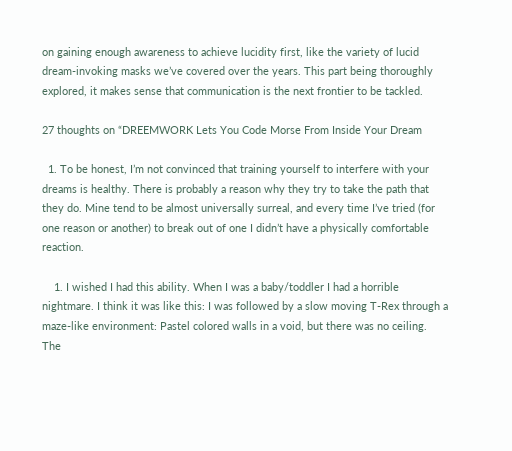on gaining enough awareness to achieve lucidity first, like the variety of lucid dream-invoking masks we’ve covered over the years. This part being thoroughly explored, it makes sense that communication is the next frontier to be tackled.

27 thoughts on “DREEMWORK Lets You Code Morse From Inside Your Dream

  1. To be honest, I’m not convinced that training yourself to interfere with your dreams is healthy. There is probably a reason why they try to take the path that they do. Mine tend to be almost universally surreal, and every time I’ve tried (for one reason or another) to break out of one I didn’t have a physically comfortable reaction.

    1. I wished I had this ability. When I was a baby/toddler I had a horrible nightmare. I think it was like this: I was followed by a slow moving T-Rex through a maze-like environment: Pastel colored walls in a void, but there was no ceiling. The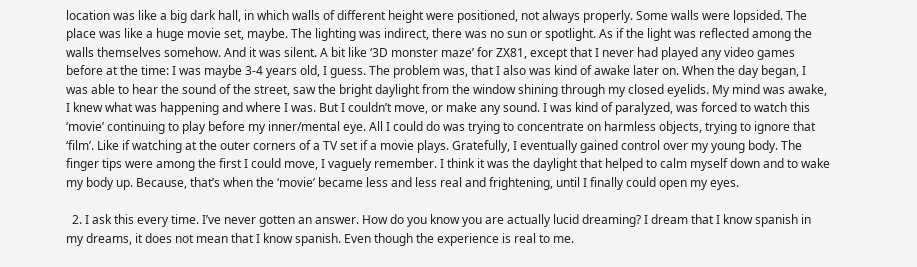location was like a big dark hall, in which walls of different height were positioned, not always properly. Some walls were lopsided. The place was like a huge movie set, maybe. The lighting was indirect, there was no sun or spotlight. As if the light was reflected among the walls themselves somehow. And it was silent. A bit like ‘3D monster maze’ for ZX81, except that I never had played any video games before at the time: I was maybe 3-4 years old, I guess. The problem was, that I also was kind of awake later on. When the day began, I was able to hear the sound of the street, saw the bright daylight from the window shining through my closed eyelids. My mind was awake, I knew what was happening and where I was. But I couldn’t move, or make any sound. I was kind of paralyzed, was forced to watch this ‘movie’ continuing to play before my inner/mental eye. All I could do was trying to concentrate on harmless objects, trying to ignore that ‘film’. Like if watching at the outer corners of a TV set if a movie plays. Gratefully, I eventually gained control over my young body. The finger tips were among the first I could move, I vaguely remember. I think it was the daylight that helped to calm myself down and to wake my body up. Because, that’s when the ‘movie’ became less and less real and frightening, until I finally could open my eyes.

  2. I ask this every time. I’ve never gotten an answer. How do you know you are actually lucid dreaming? I dream that I know spanish in my dreams, it does not mean that I know spanish. Even though the experience is real to me.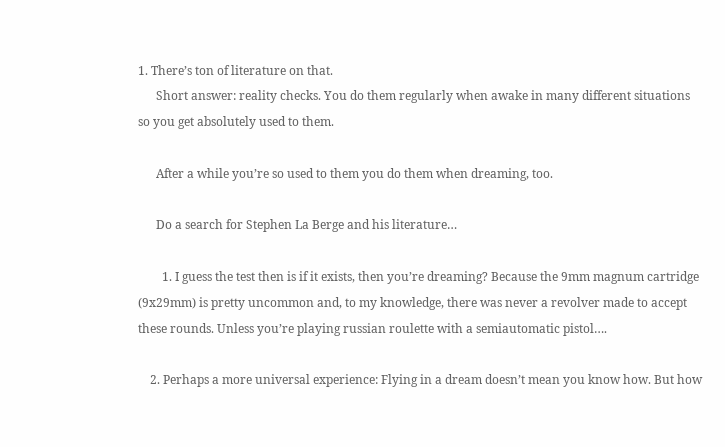1. There’s ton of literature on that.
      Short answer: reality checks. You do them regularly when awake in many different situations so you get absolutely used to them.

      After a while you’re so used to them you do them when dreaming, too.

      Do a search for Stephen La Berge and his literature…

        1. I guess the test then is if it exists, then you’re dreaming? Because the 9mm magnum cartridge (9x29mm) is pretty uncommon and, to my knowledge, there was never a revolver made to accept these rounds. Unless you’re playing russian roulette with a semiautomatic pistol….

    2. Perhaps a more universal experience: Flying in a dream doesn’t mean you know how. But how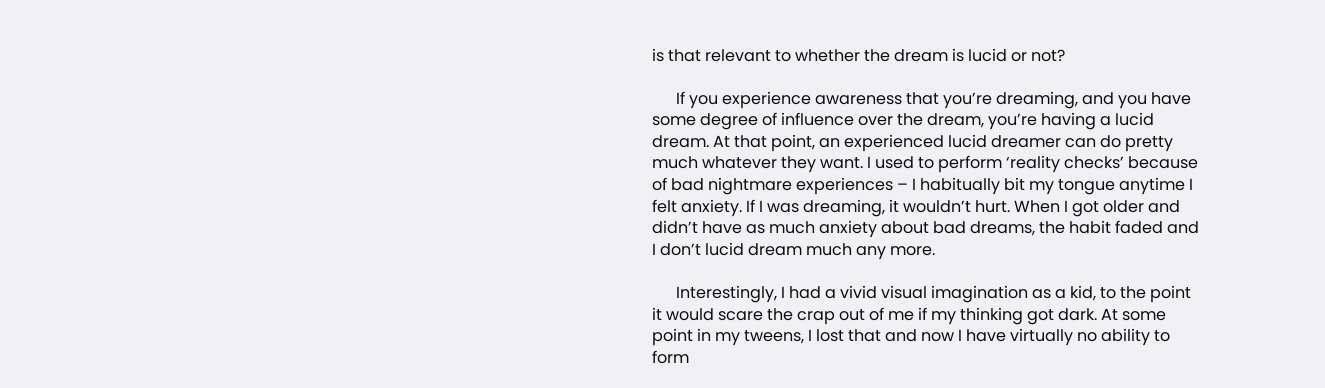is that relevant to whether the dream is lucid or not?

      If you experience awareness that you’re dreaming, and you have some degree of influence over the dream, you’re having a lucid dream. At that point, an experienced lucid dreamer can do pretty much whatever they want. I used to perform ‘reality checks’ because of bad nightmare experiences – I habitually bit my tongue anytime I felt anxiety. If I was dreaming, it wouldn’t hurt. When I got older and didn’t have as much anxiety about bad dreams, the habit faded and I don’t lucid dream much any more.

      Interestingly, I had a vivid visual imagination as a kid, to the point it would scare the crap out of me if my thinking got dark. At some point in my tweens, I lost that and now I have virtually no ability to form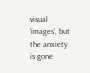visual ‘images’, but the anxiety is gone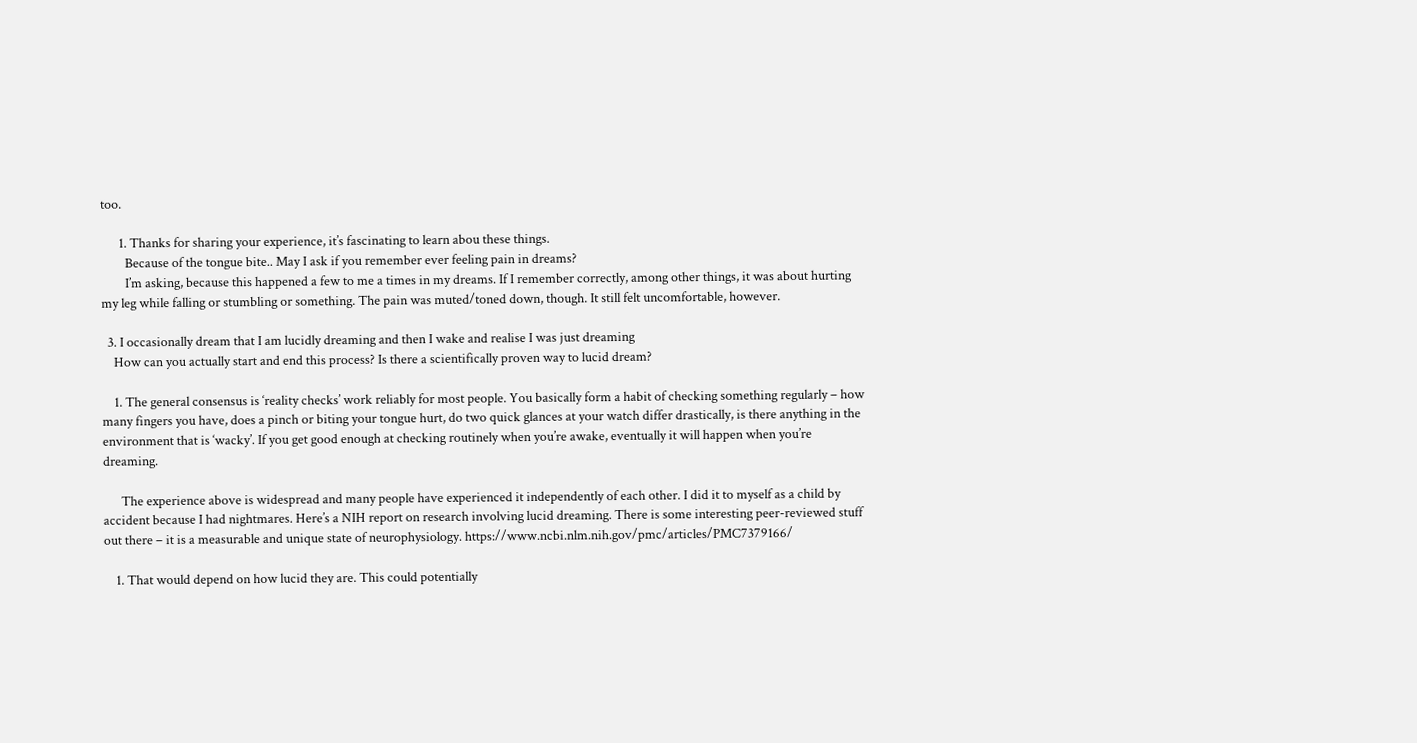too.

      1. Thanks for sharing your experience, it’s fascinating to learn abou these things.
        Because of the tongue bite.. May I ask if you remember ever feeling pain in dreams?
        I’m asking, because this happened a few to me a times in my dreams. If I remember correctly, among other things, it was about hurting my leg while falling or stumbling or something. The pain was muted/toned down, though. It still felt uncomfortable, however.

  3. I occasionally dream that I am lucidly dreaming and then I wake and realise I was just dreaming
    How can you actually start and end this process? Is there a scientifically proven way to lucid dream?

    1. The general consensus is ‘reality checks’ work reliably for most people. You basically form a habit of checking something regularly – how many fingers you have, does a pinch or biting your tongue hurt, do two quick glances at your watch differ drastically, is there anything in the environment that is ‘wacky’. If you get good enough at checking routinely when you’re awake, eventually it will happen when you’re dreaming.

      The experience above is widespread and many people have experienced it independently of each other. I did it to myself as a child by accident because I had nightmares. Here’s a NIH report on research involving lucid dreaming. There is some interesting peer-reviewed stuff out there – it is a measurable and unique state of neurophysiology. https://www.ncbi.nlm.nih.gov/pmc/articles/PMC7379166/

    1. That would depend on how lucid they are. This could potentially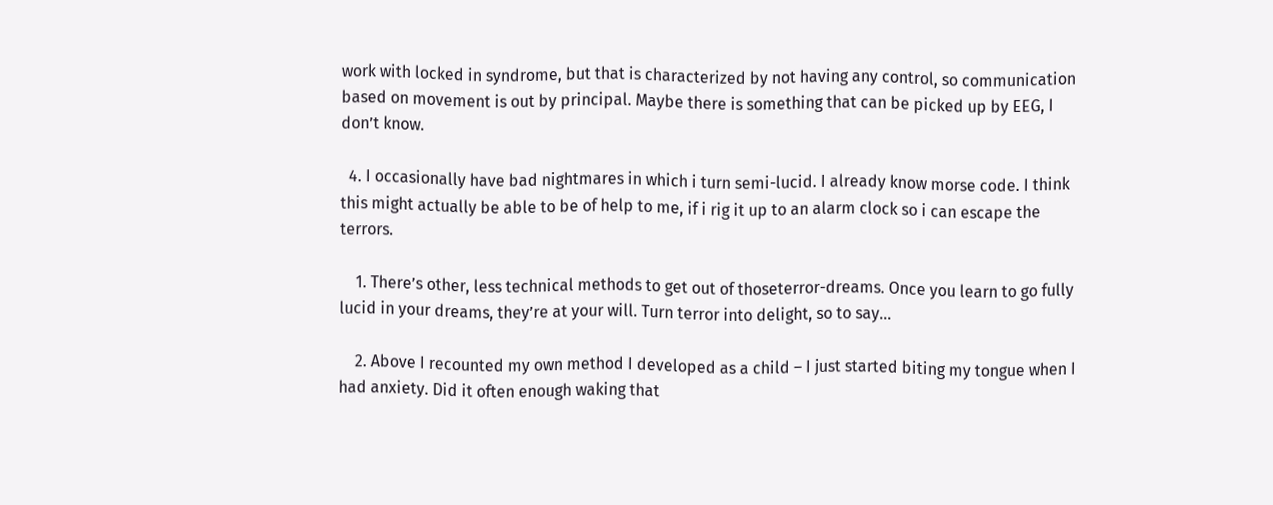work with locked in syndrome, but that is characterized by not having any control, so communication based on movement is out by principal. Maybe there is something that can be picked up by EEG, I don’t know.

  4. I occasionally have bad nightmares in which i turn semi-lucid. I already know morse code. I think this might actually be able to be of help to me, if i rig it up to an alarm clock so i can escape the terrors.

    1. There’s other, less technical methods to get out of thoseterror-dreams. Once you learn to go fully lucid in your dreams, they’re at your will. Turn terror into delight, so to say…

    2. Above I recounted my own method I developed as a child – I just started biting my tongue when I had anxiety. Did it often enough waking that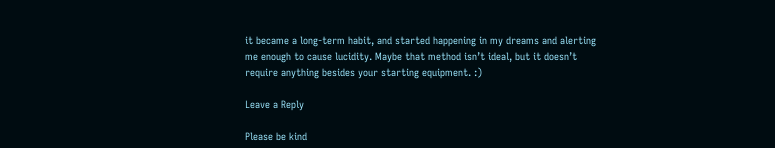it became a long-term habit, and started happening in my dreams and alerting me enough to cause lucidity. Maybe that method isn’t ideal, but it doesn’t require anything besides your starting equipment. :)

Leave a Reply

Please be kind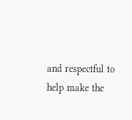and respectful to help make the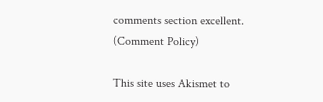comments section excellent. (Comment Policy)

This site uses Akismet to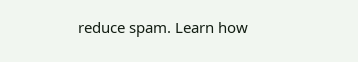reduce spam. Learn how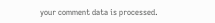your comment data is processed.